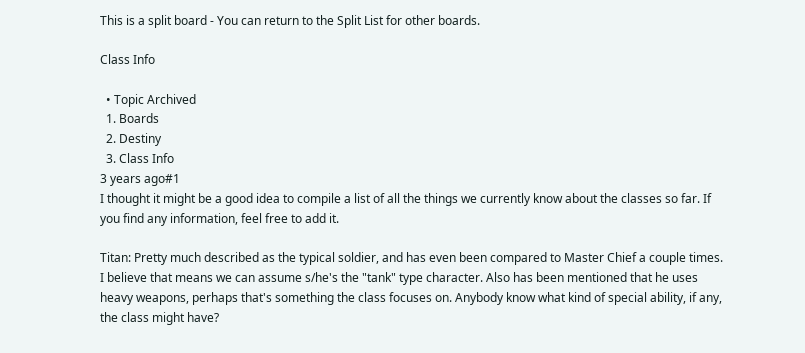This is a split board - You can return to the Split List for other boards.

Class Info

  • Topic Archived
  1. Boards
  2. Destiny
  3. Class Info
3 years ago#1
I thought it might be a good idea to compile a list of all the things we currently know about the classes so far. If you find any information, feel free to add it.

Titan: Pretty much described as the typical soldier, and has even been compared to Master Chief a couple times. I believe that means we can assume s/he's the "tank" type character. Also has been mentioned that he uses heavy weapons, perhaps that's something the class focuses on. Anybody know what kind of special ability, if any, the class might have?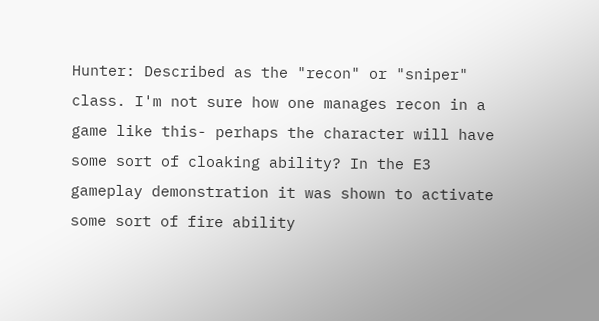Hunter: Described as the "recon" or "sniper" class. I'm not sure how one manages recon in a game like this- perhaps the character will have some sort of cloaking ability? In the E3 gameplay demonstration it was shown to activate some sort of fire ability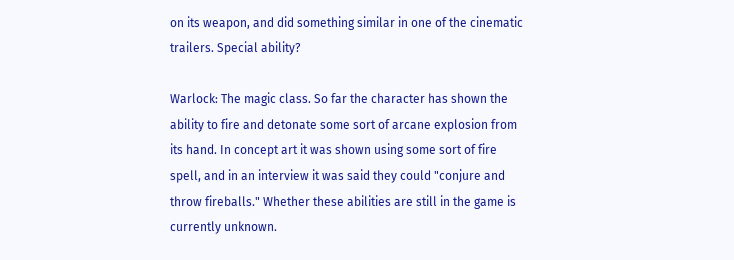on its weapon, and did something similar in one of the cinematic trailers. Special ability?

Warlock: The magic class. So far the character has shown the ability to fire and detonate some sort of arcane explosion from its hand. In concept art it was shown using some sort of fire spell, and in an interview it was said they could "conjure and throw fireballs." Whether these abilities are still in the game is currently unknown.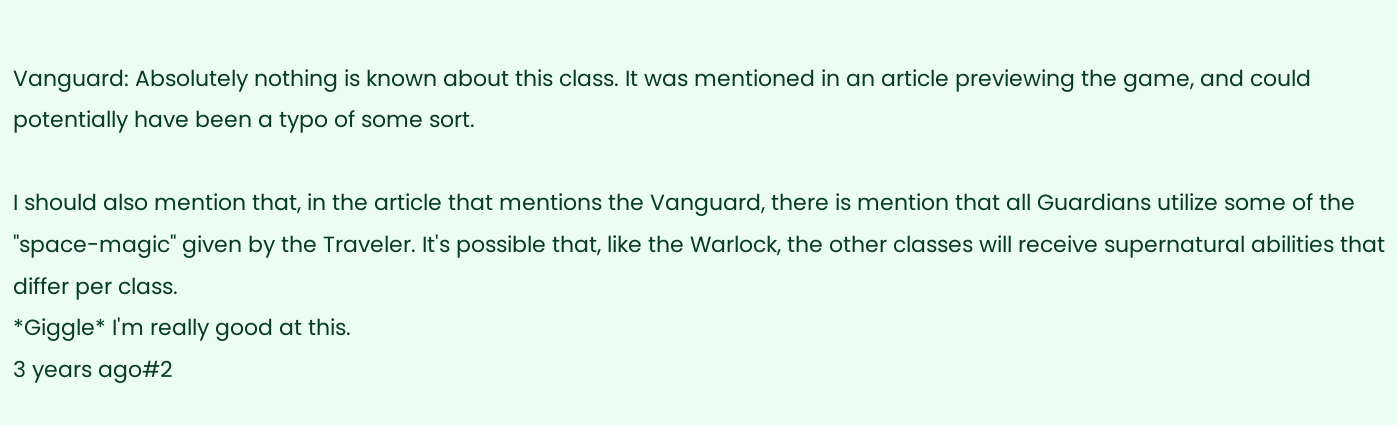Vanguard: Absolutely nothing is known about this class. It was mentioned in an article previewing the game, and could potentially have been a typo of some sort.

I should also mention that, in the article that mentions the Vanguard, there is mention that all Guardians utilize some of the "space-magic" given by the Traveler. It's possible that, like the Warlock, the other classes will receive supernatural abilities that differ per class.
*Giggle* I'm really good at this.
3 years ago#2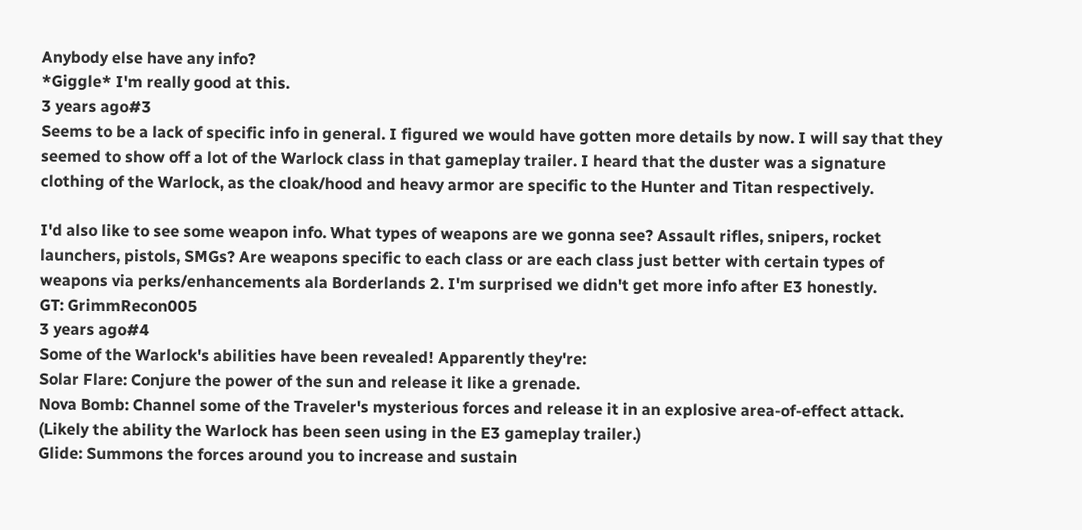Anybody else have any info?
*Giggle* I'm really good at this.
3 years ago#3
Seems to be a lack of specific info in general. I figured we would have gotten more details by now. I will say that they seemed to show off a lot of the Warlock class in that gameplay trailer. I heard that the duster was a signature clothing of the Warlock, as the cloak/hood and heavy armor are specific to the Hunter and Titan respectively.

I'd also like to see some weapon info. What types of weapons are we gonna see? Assault rifles, snipers, rocket launchers, pistols, SMGs? Are weapons specific to each class or are each class just better with certain types of weapons via perks/enhancements ala Borderlands 2. I'm surprised we didn't get more info after E3 honestly.
GT: GrimmRecon005
3 years ago#4
Some of the Warlock's abilities have been revealed! Apparently they're:
Solar Flare: Conjure the power of the sun and release it like a grenade.
Nova Bomb: Channel some of the Traveler's mysterious forces and release it in an explosive area-of-effect attack. (Likely the ability the Warlock has been seen using in the E3 gameplay trailer.)
Glide: Summons the forces around you to increase and sustain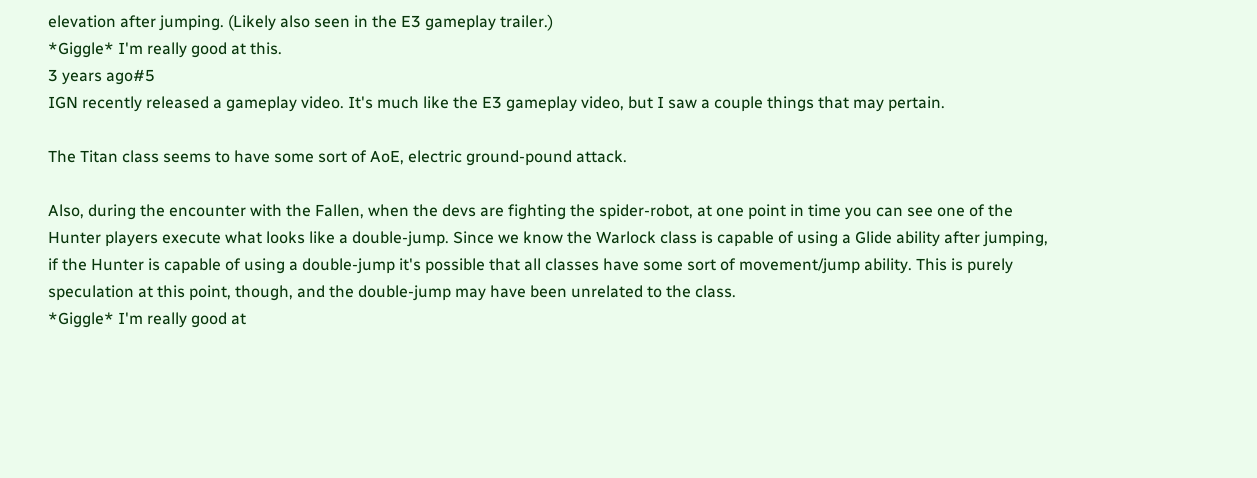elevation after jumping. (Likely also seen in the E3 gameplay trailer.)
*Giggle* I'm really good at this.
3 years ago#5
IGN recently released a gameplay video. It's much like the E3 gameplay video, but I saw a couple things that may pertain.

The Titan class seems to have some sort of AoE, electric ground-pound attack.

Also, during the encounter with the Fallen, when the devs are fighting the spider-robot, at one point in time you can see one of the Hunter players execute what looks like a double-jump. Since we know the Warlock class is capable of using a Glide ability after jumping, if the Hunter is capable of using a double-jump it's possible that all classes have some sort of movement/jump ability. This is purely speculation at this point, though, and the double-jump may have been unrelated to the class.
*Giggle* I'm really good at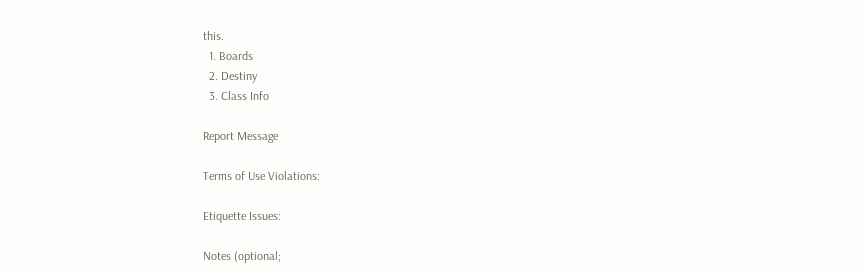this.
  1. Boards
  2. Destiny
  3. Class Info

Report Message

Terms of Use Violations:

Etiquette Issues:

Notes (optional;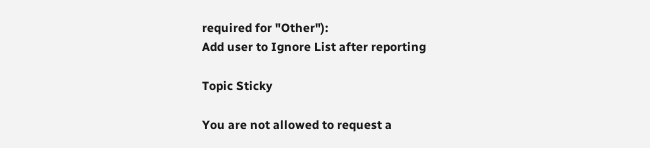required for "Other"):
Add user to Ignore List after reporting

Topic Sticky

You are not allowed to request a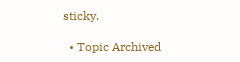sticky.

  • Topic Archived